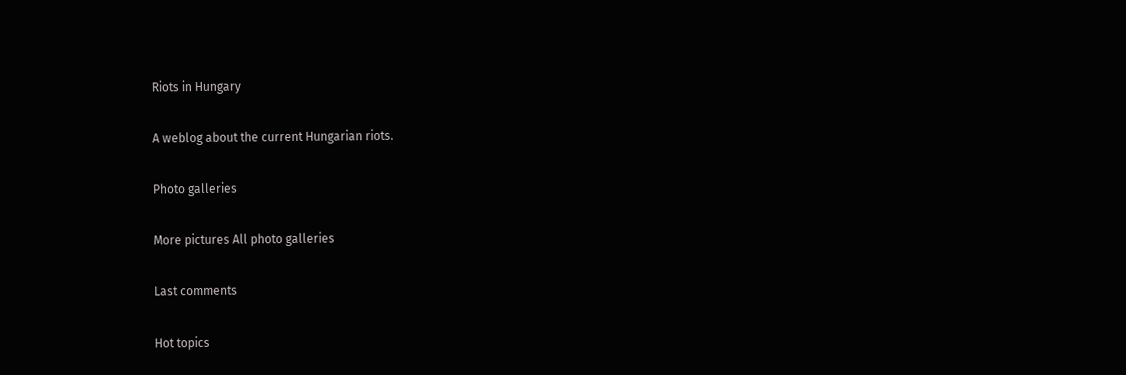Riots in Hungary

A weblog about the current Hungarian riots.

Photo galleries

More pictures All photo galleries

Last comments

Hot topics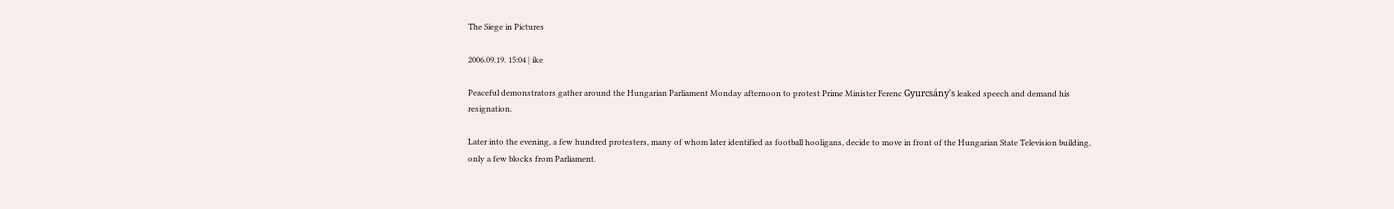The Siege in Pictures

2006.09.19. 15:04 | ike

Peaceful demonstrators gather around the Hungarian Parliament Monday afternoon to protest Prime Minister Ferenc Gyurcsány's leaked speech and demand his resignation.

Later into the evening, a few hundred protesters, many of whom later identified as football hooligans, decide to move in front of the Hungarian State Television building, only a few blocks from Parliament.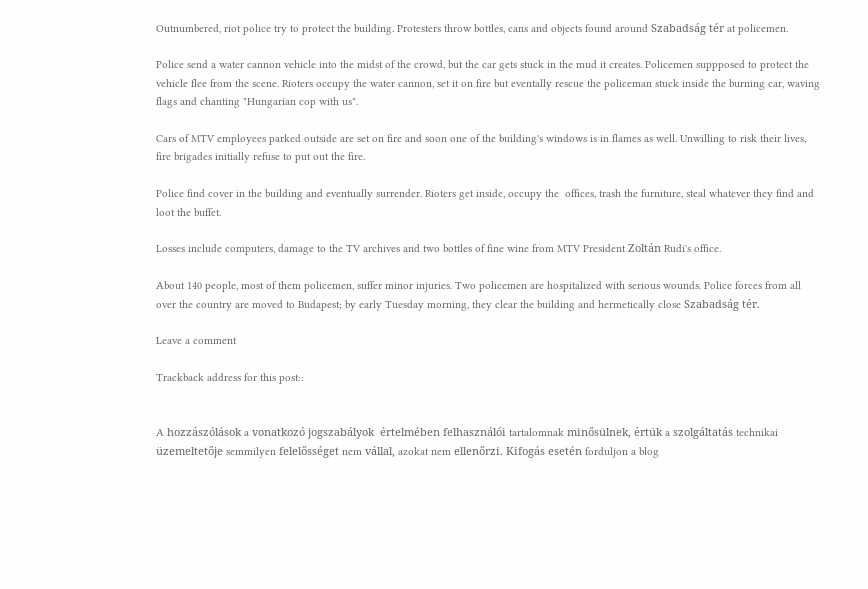Outnumbered, riot police try to protect the building. Protesters throw bottles, cans and objects found around Szabadság tér at policemen.

Police send a water cannon vehicle into the midst of the crowd, but the car gets stuck in the mud it creates. Policemen suppposed to protect the vehicle flee from the scene. Rioters occupy the water cannon, set it on fire but eventally rescue the policeman stuck inside the burning car, waving flags and chanting "Hungarian cop with us".

Cars of MTV employees parked outside are set on fire and soon one of the building's windows is in flames as well. Unwilling to risk their lives, fire brigades initially refuse to put out the fire.

Police find cover in the building and eventually surrender. Rioters get inside, occupy the  offices, trash the furniture, steal whatever they find and loot the buffet.

Losses include computers, damage to the TV archives and two bottles of fine wine from MTV President Zoltán Rudi's office.

About 140 people, most of them policemen, suffer minor injuries. Two policemen are hospitalized with serious wounds. Police forces from all over the country are moved to Budapest; by early Tuesday morning, they clear the building and hermetically close Szabadság tér.

Leave a comment

Trackback address for this post::


A hozzászólások a vonatkozó jogszabályok  értelmében felhasználói tartalomnak minősülnek, értük a szolgáltatás technikai  üzemeltetője semmilyen felelősséget nem vállal, azokat nem ellenőrzi. Kifogás esetén forduljon a blog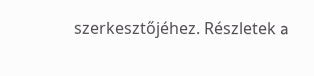szerkesztőjéhez. Részletek a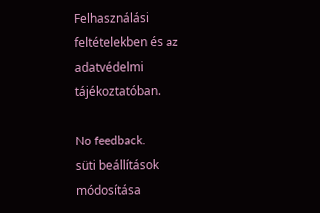Felhasználási feltételekben és az adatvédelmi tájékoztatóban.

No feedback.
süti beállítások módosítása